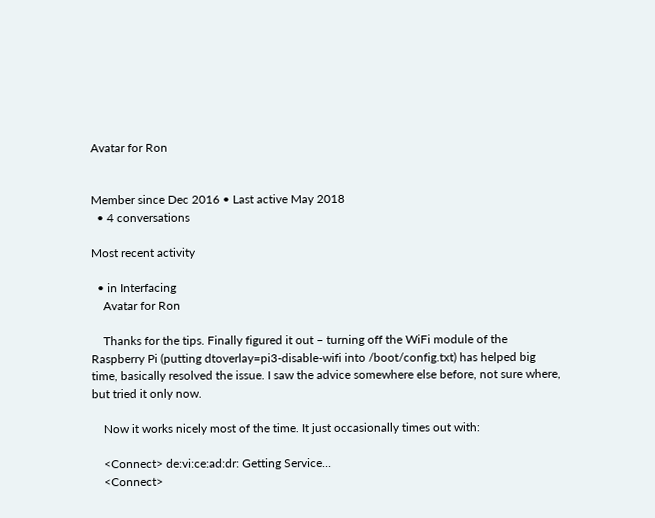Avatar for Ron


Member since Dec 2016 • Last active May 2018
  • 4 conversations

Most recent activity

  • in Interfacing
    Avatar for Ron

    Thanks for the tips. Finally figured it out – turning off the WiFi module of the Raspberry Pi (putting dtoverlay=pi3-disable-wifi into /boot/config.txt) has helped big time, basically resolved the issue. I saw the advice somewhere else before, not sure where, but tried it only now.

    Now it works nicely most of the time. It just occasionally times out with:

    <Connect> de:vi:ce:ad:dr: Getting Service...
    <Connect>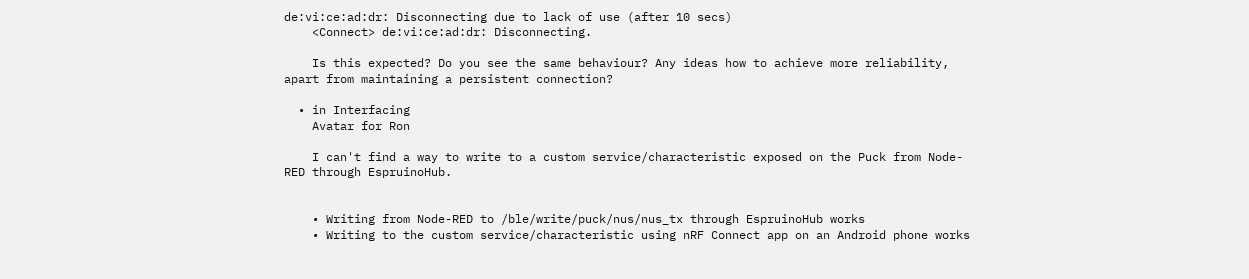de:vi:ce:ad:dr: Disconnecting due to lack of use (after 10 secs)
    <Connect> de:vi:ce:ad:dr: Disconnecting.

    Is this expected? Do you see the same behaviour? Any ideas how to achieve more reliability, apart from maintaining a persistent connection?

  • in Interfacing
    Avatar for Ron

    I can't find a way to write to a custom service/characteristic exposed on the Puck from Node-RED through EspruinoHub.


    • Writing from Node-RED to /ble/write/puck/nus/nus_tx through EspruinoHub works
    • Writing to the custom service/characteristic using nRF Connect app on an Android phone works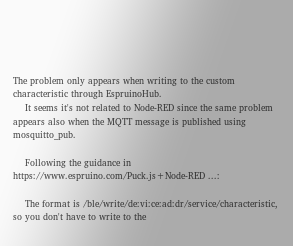The problem only appears when writing to the custom characteristic through EspruinoHub.
    It seems it's not related to Node-RED since the same problem appears also when the MQTT message is published using mosquitto_pub.

    Following the guidance in https://www.espruino.com/Puck.js+Node-RED ...:

    The format is /ble/write/de:vi:ce:ad:dr/service/characteristic, so you don't have to write to the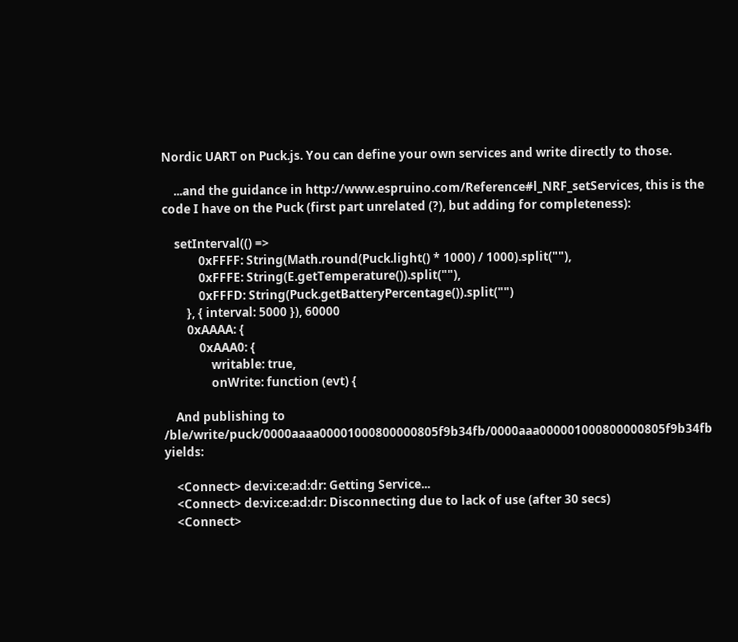Nordic UART on Puck.js. You can define your own services and write directly to those.

    ...and the guidance in http://www.espruino.com/Reference#l_NRF_setServices, this is the code I have on the Puck (first part unrelated (?), but adding for completeness):

    setInterval(() =>
            0xFFFF: String(Math.round(Puck.light() * 1000) / 1000).split(""),
            0xFFFE: String(E.getTemperature()).split(""),
            0xFFFD: String(Puck.getBatteryPercentage()).split("")
        }, { interval: 5000 }), 60000
        0xAAAA: {
            0xAAA0: {
                writable: true,
                onWrite: function (evt) {

    And publishing to /ble/write/puck/0000aaaa00001000800000805f9b34fb/0000aaa000001000800000805f9b34fb yields:

    <Connect> de:vi:ce:ad:dr: Getting Service...
    <Connect> de:vi:ce:ad:dr: Disconnecting due to lack of use (after 30 secs)
    <Connect>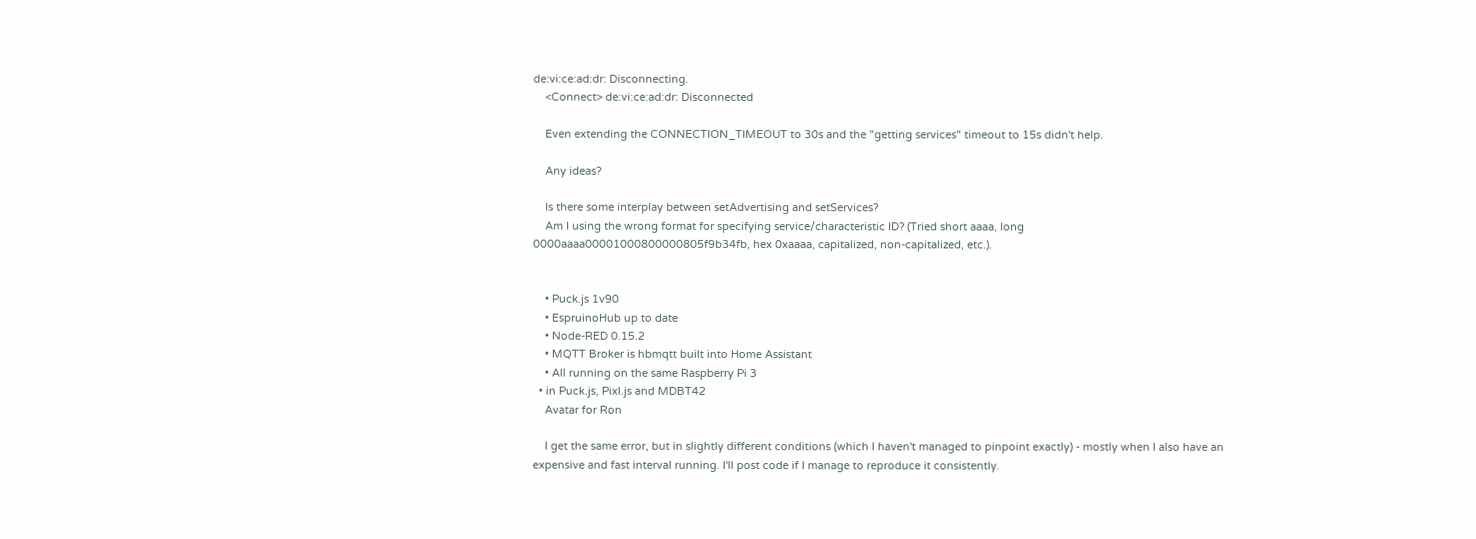de:vi:ce:ad:dr: Disconnecting.
    <Connect> de:vi:ce:ad:dr: Disconnected

    Even extending the CONNECTION_TIMEOUT to 30s and the "getting services" timeout to 15s didn't help.

    Any ideas?

    Is there some interplay between setAdvertising and setServices?
    Am I using the wrong format for specifying service/characteristic ID? (Tried short aaaa, long 0000aaaa00001000800000805f9b34fb, hex 0xaaaa, capitalized, non-capitalized, etc.).


    • Puck.js 1v90
    • EspruinoHub up to date
    • Node-RED 0.15.2
    • MQTT Broker is hbmqtt built into Home Assistant
    • All running on the same Raspberry Pi 3
  • in Puck.js, Pixl.js and MDBT42
    Avatar for Ron

    I get the same error, but in slightly different conditions (which I haven't managed to pinpoint exactly) - mostly when I also have an expensive and fast interval running. I'll post code if I manage to reproduce it consistently.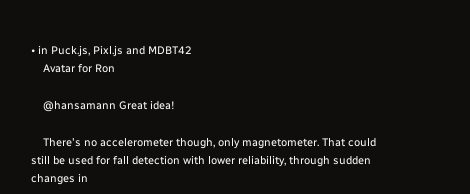• in Puck.js, Pixl.js and MDBT42
    Avatar for Ron

    @hansamann Great idea!

    There's no accelerometer though, only magnetometer. That could still be used for fall detection with lower reliability, through sudden changes in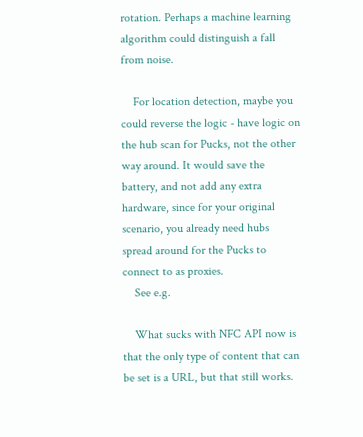rotation. Perhaps a machine learning algorithm could distinguish a fall from noise.

    For location detection, maybe you could reverse the logic - have logic on the hub scan for Pucks, not the other way around. It would save the battery, and not add any extra hardware, since for your original scenario, you already need hubs spread around for the Pucks to connect to as proxies.
    See e.g.

    What sucks with NFC API now is that the only type of content that can be set is a URL, but that still works.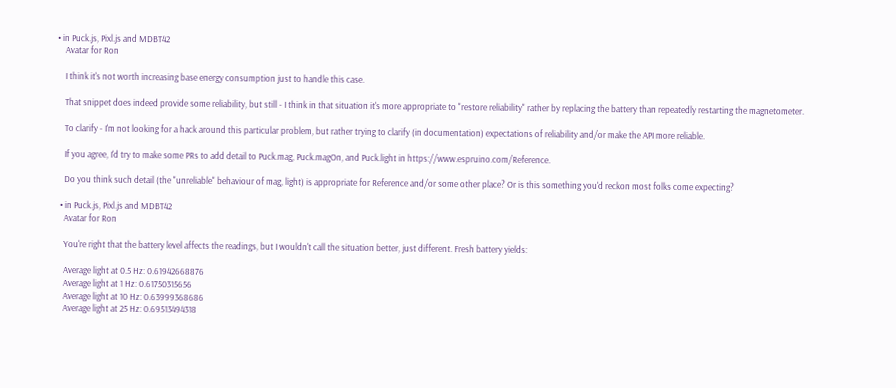• in Puck.js, Pixl.js and MDBT42
    Avatar for Ron

    I think it's not worth increasing base energy consumption just to handle this case.

    That snippet does indeed provide some reliability, but still - I think in that situation it's more appropriate to "restore reliability" rather by replacing the battery than repeatedly restarting the magnetometer.

    To clarify - I'm not looking for a hack around this particular problem, but rather trying to clarify (in documentation) expectations of reliability and/or make the API more reliable.

    If you agree, I'd try to make some PRs to add detail to Puck.mag, Puck.magOn, and Puck.light in https://www.espruino.com/Reference.

    Do you think such detail (the "unreliable" behaviour of mag, light) is appropriate for Reference and/or some other place? Or is this something you'd reckon most folks come expecting?

  • in Puck.js, Pixl.js and MDBT42
    Avatar for Ron

    You're right that the battery level affects the readings, but I wouldn't call the situation better, just different. Fresh battery yields:

    Average light at 0.5 Hz: 0.61942668876
    Average light at 1 Hz: 0.61750315656
    Average light at 10 Hz: 0.63999368686
    Average light at 25 Hz: 0.69513494318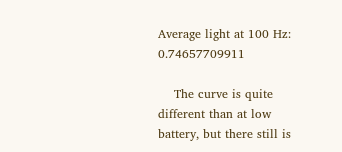Average light at 100 Hz: 0.74657709911

    The curve is quite different than at low battery, but there still is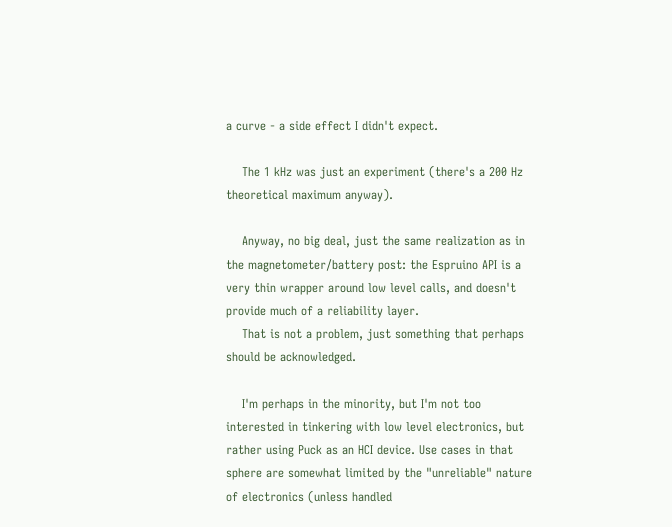a curve - a side effect I didn't expect.

    The 1 kHz was just an experiment (there's a 200 Hz theoretical maximum anyway).

    Anyway, no big deal, just the same realization as in the magnetometer/battery post: the Espruino API is a very thin wrapper around low level calls, and doesn't provide much of a reliability layer.
    That is not a problem, just something that perhaps should be acknowledged.

    I'm perhaps in the minority, but I'm not too interested in tinkering with low level electronics, but rather using Puck as an HCI device. Use cases in that sphere are somewhat limited by the "unreliable" nature of electronics (unless handled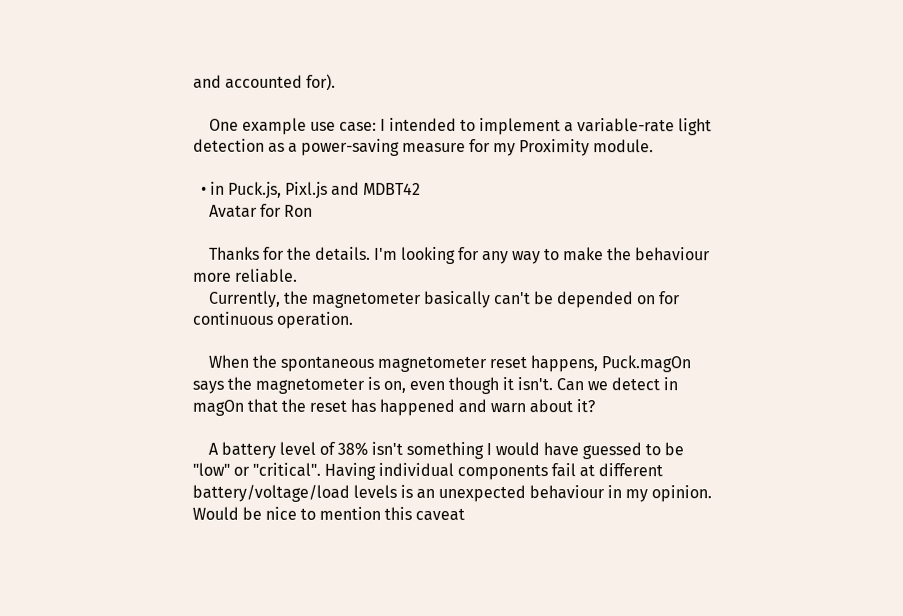and accounted for).

    One example use case: I intended to implement a variable-rate light detection as a power-saving measure for my Proximity module.

  • in Puck.js, Pixl.js and MDBT42
    Avatar for Ron

    Thanks for the details. I'm looking for any way to make the behaviour more reliable.
    Currently, the magnetometer basically can't be depended on for continuous operation.

    When the spontaneous magnetometer reset happens, Puck.magOn says the magnetometer is on, even though it isn't. Can we detect in magOn that the reset has happened and warn about it?

    A battery level of 38% isn't something I would have guessed to be "low" or "critical". Having individual components fail at different battery/voltage/load levels is an unexpected behaviour in my opinion. Would be nice to mention this caveat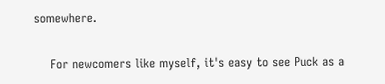somewhere.

    For newcomers like myself, it's easy to see Puck as a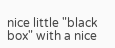nice little "black box" with a nice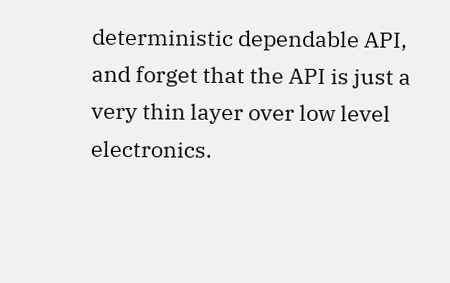deterministic dependable API, and forget that the API is just a very thin layer over low level electronics.